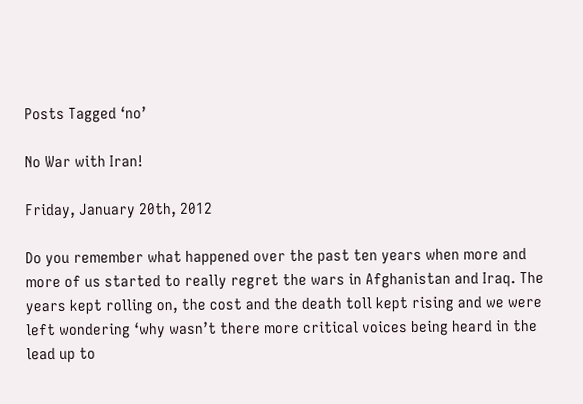Posts Tagged ‘no’

No War with Iran!

Friday, January 20th, 2012

Do you remember what happened over the past ten years when more and more of us started to really regret the wars in Afghanistan and Iraq. The years kept rolling on, the cost and the death toll kept rising and we were left wondering ‘why wasn’t there more critical voices being heard in the lead up to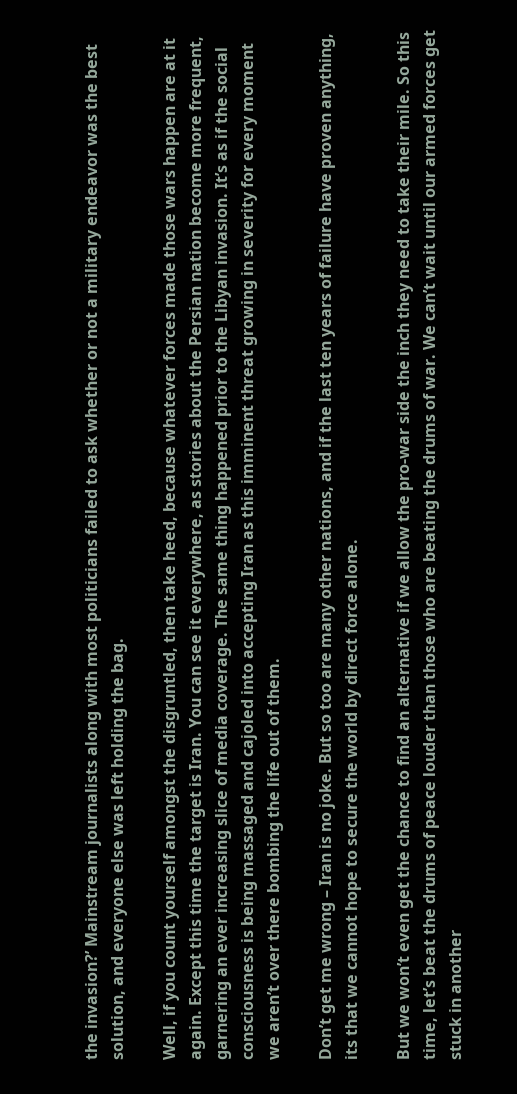the invasion?’ Mainstream journalists along with most politicians failed to ask whether or not a military endeavor was the best solution, and everyone else was left holding the bag.

Well, if you count yourself amongst the disgruntled, then take heed, because whatever forces made those wars happen are at it again. Except this time the target is Iran. You can see it everywhere, as stories about the Persian nation become more frequent, garnering an ever increasing slice of media coverage. The same thing happened prior to the Libyan invasion. It’s as if the social consciousness is being massaged and cajoled into accepting Iran as this imminent threat growing in severity for every moment we aren’t over there bombing the life out of them.

Don’t get me wrong – Iran is no joke. But so too are many other nations, and if the last ten years of failure have proven anything, its that we cannot hope to secure the world by direct force alone.

But we won’t even get the chance to find an alternative if we allow the pro-war side the inch they need to take their mile. So this time, let’s beat the drums of peace louder than those who are beating the drums of war. We can’t wait until our armed forces get stuck in another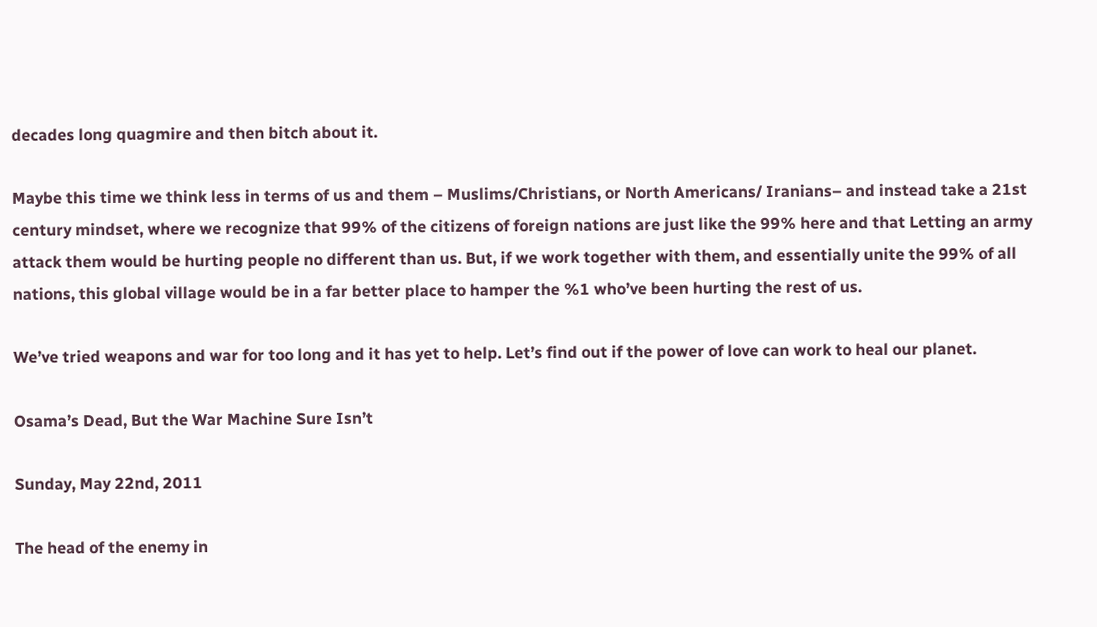decades long quagmire and then bitch about it.

Maybe this time we think less in terms of us and them – Muslims/Christians, or North Americans/ Iranians– and instead take a 21st century mindset, where we recognize that 99% of the citizens of foreign nations are just like the 99% here and that Letting an army attack them would be hurting people no different than us. But, if we work together with them, and essentially unite the 99% of all nations, this global village would be in a far better place to hamper the %1 who’ve been hurting the rest of us.

We’ve tried weapons and war for too long and it has yet to help. Let’s find out if the power of love can work to heal our planet.

Osama’s Dead, But the War Machine Sure Isn’t

Sunday, May 22nd, 2011

The head of the enemy in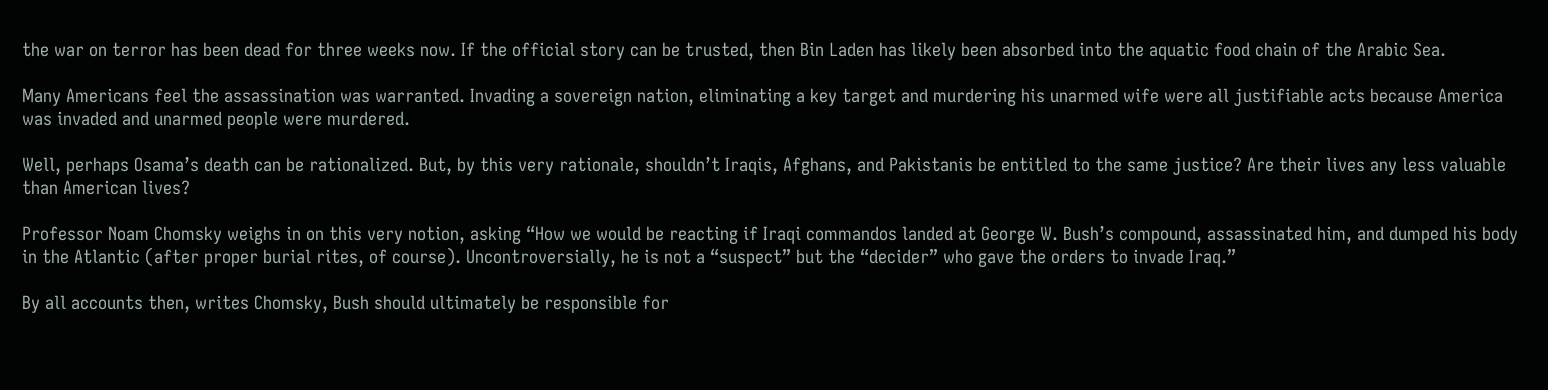the war on terror has been dead for three weeks now. If the official story can be trusted, then Bin Laden has likely been absorbed into the aquatic food chain of the Arabic Sea.

Many Americans feel the assassination was warranted. Invading a sovereign nation, eliminating a key target and murdering his unarmed wife were all justifiable acts because America was invaded and unarmed people were murdered.

Well, perhaps Osama’s death can be rationalized. But, by this very rationale, shouldn’t Iraqis, Afghans, and Pakistanis be entitled to the same justice? Are their lives any less valuable than American lives?

Professor Noam Chomsky weighs in on this very notion, asking “How we would be reacting if Iraqi commandos landed at George W. Bush’s compound, assassinated him, and dumped his body in the Atlantic (after proper burial rites, of course). Uncontroversially, he is not a “suspect” but the “decider” who gave the orders to invade Iraq.”

By all accounts then, writes Chomsky, Bush should ultimately be responsible for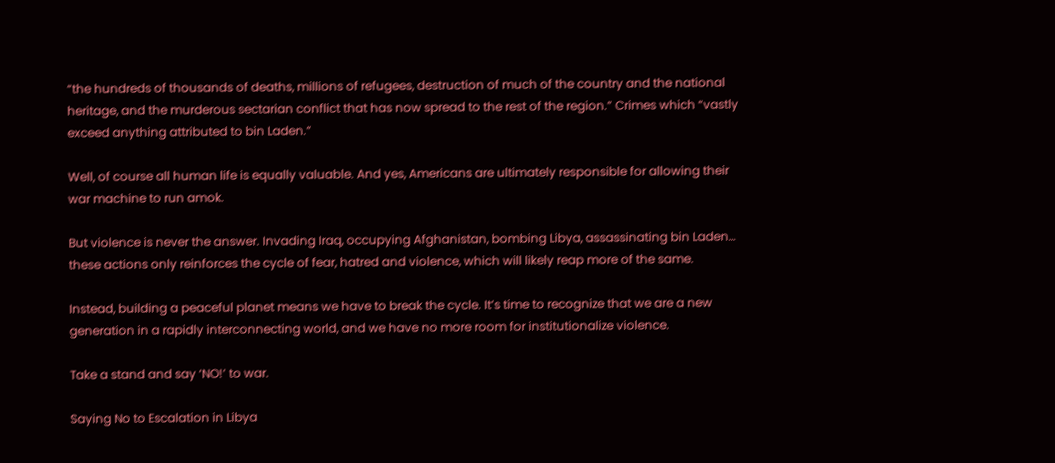“the hundreds of thousands of deaths, millions of refugees, destruction of much of the country and the national heritage, and the murderous sectarian conflict that has now spread to the rest of the region.” Crimes which “vastly exceed anything attributed to bin Laden.”

Well, of course all human life is equally valuable. And yes, Americans are ultimately responsible for allowing their war machine to run amok.

But violence is never the answer. Invading Iraq, occupying Afghanistan, bombing Libya, assassinating bin Laden… these actions only reinforces the cycle of fear, hatred and violence, which will likely reap more of the same.

Instead, building a peaceful planet means we have to break the cycle. It’s time to recognize that we are a new generation in a rapidly interconnecting world, and we have no more room for institutionalize violence.

Take a stand and say ‘NO!’ to war.

Saying No to Escalation in Libya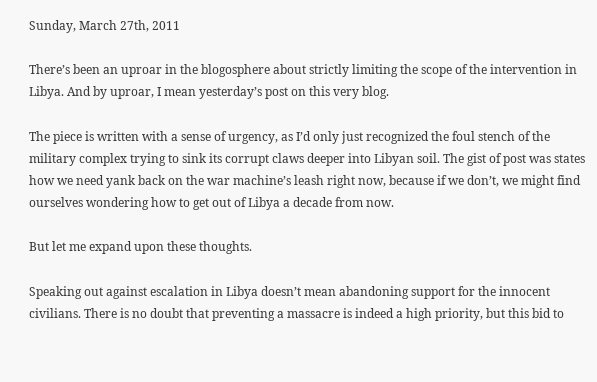Sunday, March 27th, 2011

There’s been an uproar in the blogosphere about strictly limiting the scope of the intervention in Libya. And by uproar, I mean yesterday’s post on this very blog.

The piece is written with a sense of urgency, as I’d only just recognized the foul stench of the military complex trying to sink its corrupt claws deeper into Libyan soil. The gist of post was states how we need yank back on the war machine’s leash right now, because if we don’t, we might find ourselves wondering how to get out of Libya a decade from now.

But let me expand upon these thoughts.

Speaking out against escalation in Libya doesn’t mean abandoning support for the innocent civilians. There is no doubt that preventing a massacre is indeed a high priority, but this bid to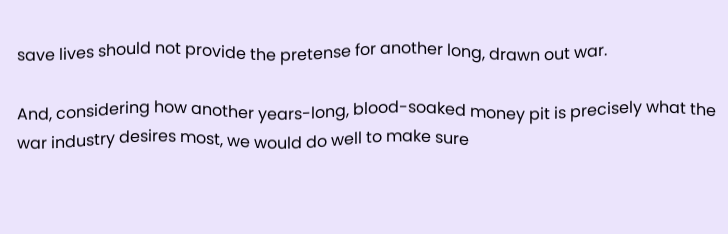save lives should not provide the pretense for another long, drawn out war.

And, considering how another years-long, blood-soaked money pit is precisely what the war industry desires most, we would do well to make sure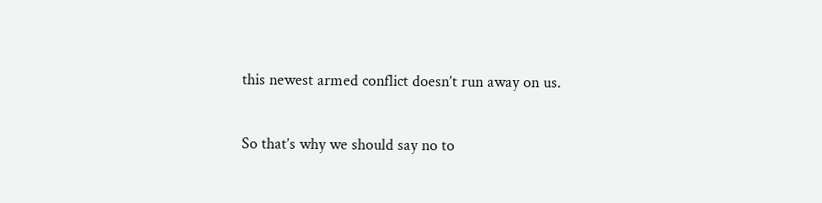this newest armed conflict doesn’t run away on us.

So that’s why we should say no to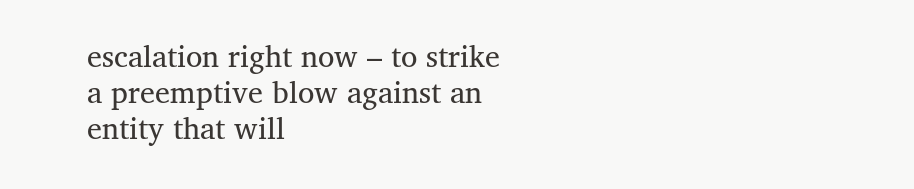escalation right now – to strike a preemptive blow against an entity that will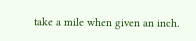take a mile when given an inch.